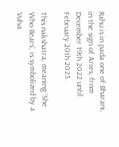Rahu is in pada one of Bharani, in the sign of Aries, from December 19th 2022 until February 20th 2023.

This nakshatra, meaning ‘She Who Bears’, is symbolized by a Vulva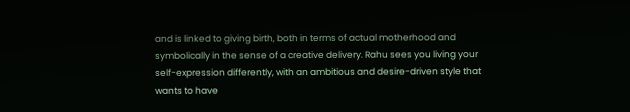and is linked to giving birth, both in terms of actual motherhood and symbolically in the sense of a creative delivery. Rahu sees you living your self-expression differently, with an ambitious and desire-driven style that wants to have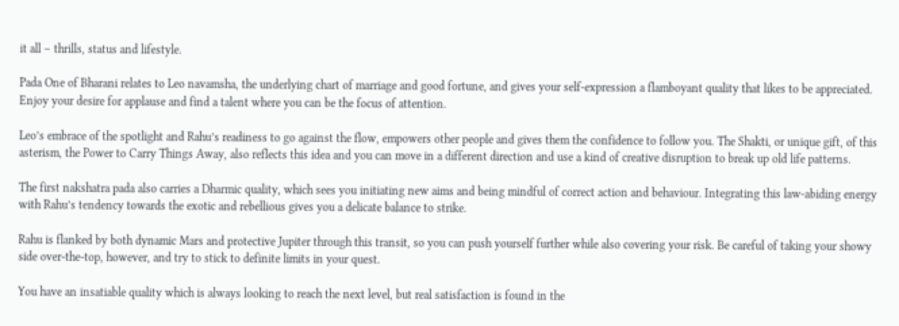it all – thrills, status and lifestyle.

Pada One of Bharani relates to Leo navamsha, the underlying chart of marriage and good fortune, and gives your self-expression a flamboyant quality that likes to be appreciated. Enjoy your desire for applause and find a talent where you can be the focus of attention.

Leo’s embrace of the spotlight and Rahu’s readiness to go against the flow, empowers other people and gives them the confidence to follow you. The Shakti, or unique gift, of this asterism, the Power to Carry Things Away, also reflects this idea and you can move in a different direction and use a kind of creative disruption to break up old life patterns.

The first nakshatra pada also carries a Dharmic quality, which sees you initiating new aims and being mindful of correct action and behaviour. Integrating this law-abiding energy with Rahu’s tendency towards the exotic and rebellious gives you a delicate balance to strike.

Rahu is flanked by both dynamic Mars and protective Jupiter through this transit, so you can push yourself further while also covering your risk. Be careful of taking your showy side over-the-top, however, and try to stick to definite limits in your quest.

You have an insatiable quality which is always looking to reach the next level, but real satisfaction is found in the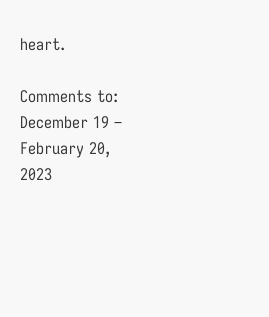heart.

Comments to: December 19 – February 20, 2023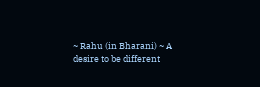~ Rahu (in Bharani) ~ A desire to be different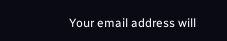Your email address will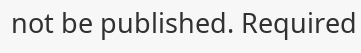not be published. Required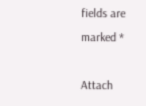fields are marked *

Attach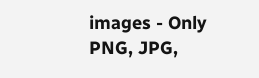images - Only PNG, JPG,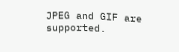JPEG and GIF are supported.